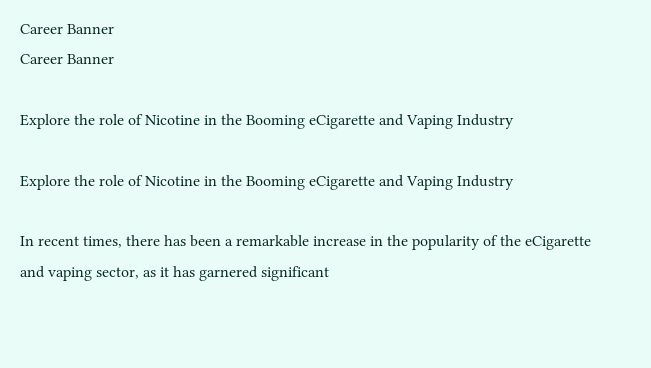Career Banner
Career Banner

Explore the role of Nicotine in the Booming eCigarette and Vaping Industry

Explore the role of Nicotine in the Booming eCigarette and Vaping Industry

In recent times, there has been a remarkable increase in the popularity of the eCigarette and vaping sector, as it has garnered significant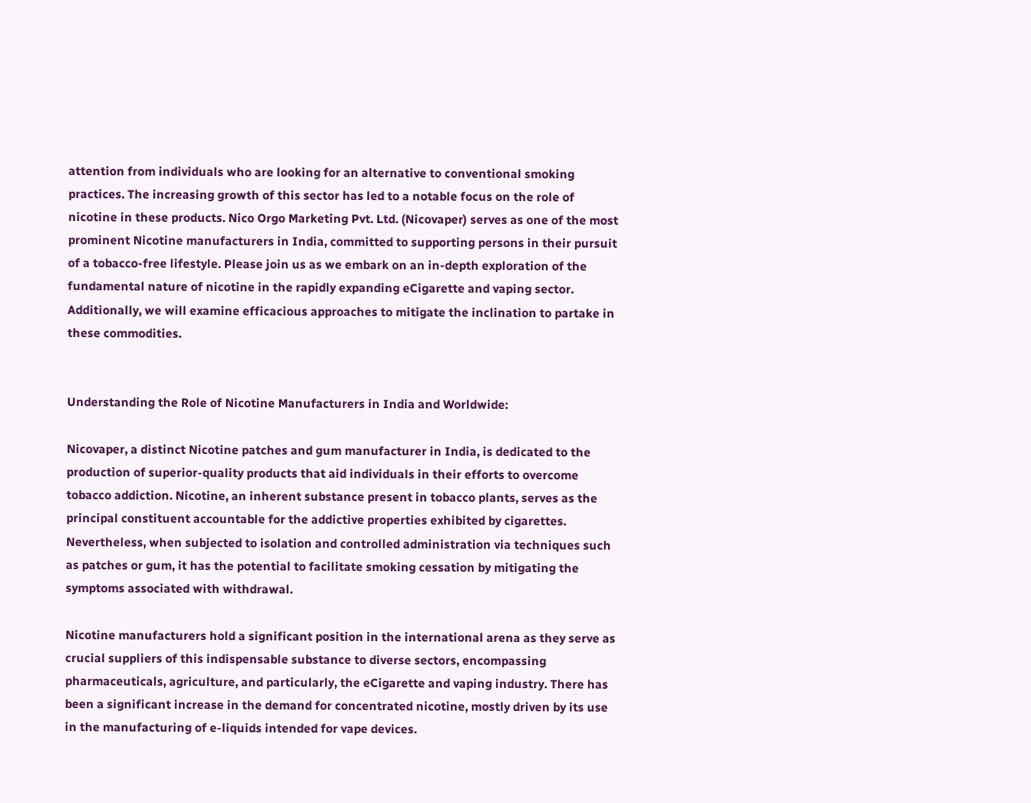attention from individuals who are looking for an alternative to conventional smoking practices. The increasing growth of this sector has led to a notable focus on the role of nicotine in these products. Nico Orgo Marketing Pvt. Ltd. (Nicovaper) serves as one of the most prominent Nicotine manufacturers in India, committed to supporting persons in their pursuit of a tobacco-free lifestyle. Please join us as we embark on an in-depth exploration of the fundamental nature of nicotine in the rapidly expanding eCigarette and vaping sector. Additionally, we will examine efficacious approaches to mitigate the inclination to partake in these commodities.


Understanding the Role of Nicotine Manufacturers in India and Worldwide:

Nicovaper, a distinct Nicotine patches and gum manufacturer in India, is dedicated to the production of superior-quality products that aid individuals in their efforts to overcome tobacco addiction. Nicotine, an inherent substance present in tobacco plants, serves as the principal constituent accountable for the addictive properties exhibited by cigarettes. Nevertheless, when subjected to isolation and controlled administration via techniques such as patches or gum, it has the potential to facilitate smoking cessation by mitigating the symptoms associated with withdrawal.

Nicotine manufacturers hold a significant position in the international arena as they serve as crucial suppliers of this indispensable substance to diverse sectors, encompassing pharmaceuticals, agriculture, and particularly, the eCigarette and vaping industry. There has been a significant increase in the demand for concentrated nicotine, mostly driven by its use in the manufacturing of e-liquids intended for vape devices.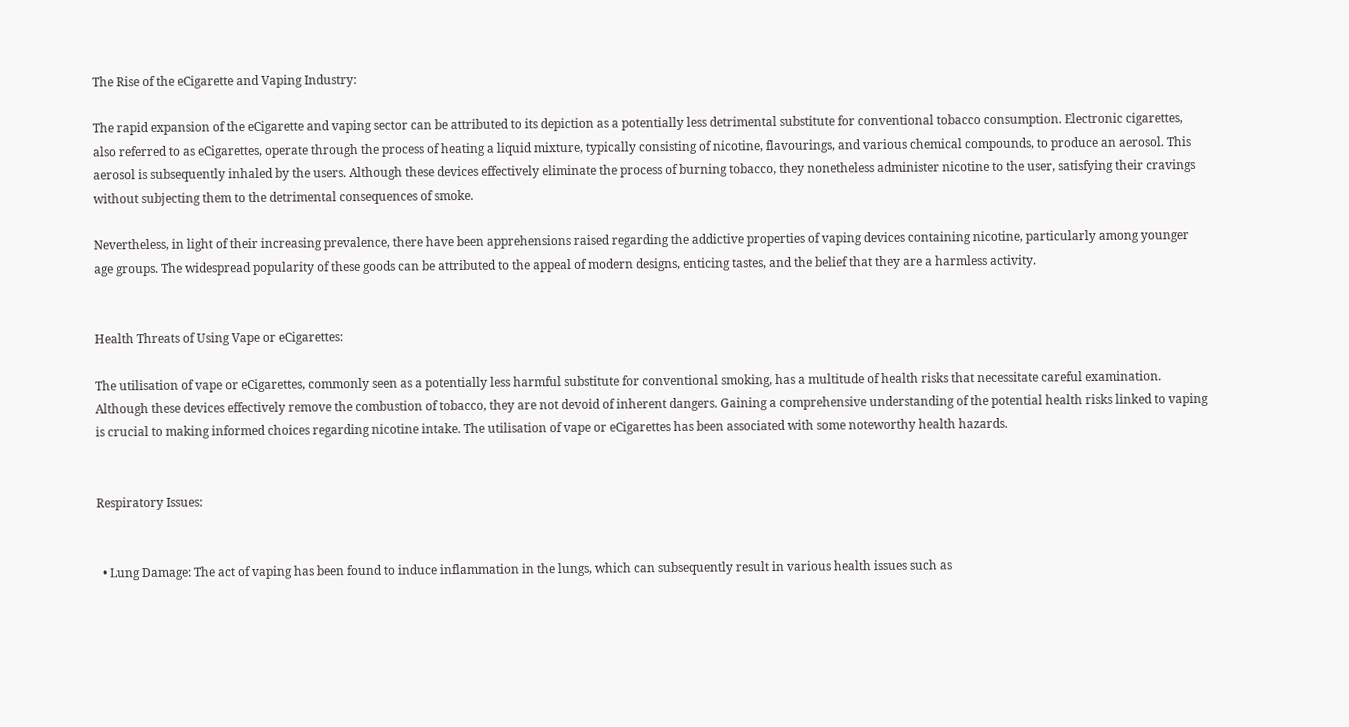The Rise of the eCigarette and Vaping Industry:

The rapid expansion of the eCigarette and vaping sector can be attributed to its depiction as a potentially less detrimental substitute for conventional tobacco consumption. Electronic cigarettes, also referred to as eCigarettes, operate through the process of heating a liquid mixture, typically consisting of nicotine, flavourings, and various chemical compounds, to produce an aerosol. This aerosol is subsequently inhaled by the users. Although these devices effectively eliminate the process of burning tobacco, they nonetheless administer nicotine to the user, satisfying their cravings without subjecting them to the detrimental consequences of smoke.

Nevertheless, in light of their increasing prevalence, there have been apprehensions raised regarding the addictive properties of vaping devices containing nicotine, particularly among younger age groups. The widespread popularity of these goods can be attributed to the appeal of modern designs, enticing tastes, and the belief that they are a harmless activity.


Health Threats of Using Vape or eCigarettes:

The utilisation of vape or eCigarettes, commonly seen as a potentially less harmful substitute for conventional smoking, has a multitude of health risks that necessitate careful examination. Although these devices effectively remove the combustion of tobacco, they are not devoid of inherent dangers. Gaining a comprehensive understanding of the potential health risks linked to vaping is crucial to making informed choices regarding nicotine intake. The utilisation of vape or eCigarettes has been associated with some noteworthy health hazards.


Respiratory Issues:


  • Lung Damage: The act of vaping has been found to induce inflammation in the lungs, which can subsequently result in various health issues such as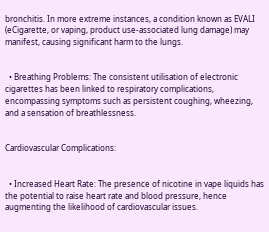bronchitis. In more extreme instances, a condition known as EVALI (eCigarette, or vaping, product use-associated lung damage) may manifest, causing significant harm to the lungs.


  • Breathing Problems: The consistent utilisation of electronic cigarettes has been linked to respiratory complications, encompassing symptoms such as persistent coughing, wheezing, and a sensation of breathlessness.


Cardiovascular Complications:


  • Increased Heart Rate: The presence of nicotine in vape liquids has the potential to raise heart rate and blood pressure, hence augmenting the likelihood of cardiovascular issues.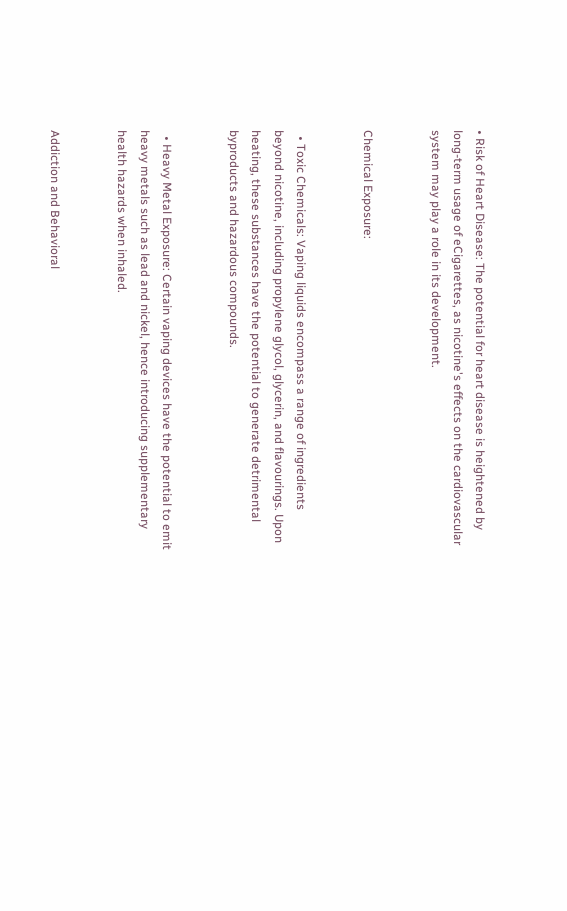• Risk of Heart Disease: The potential for heart disease is heightened by long-term usage of eCigarettes, as nicotine's effects on the cardiovascular system may play a role in its development.


Chemical Exposure:


  • Toxic Chemicals: Vaping liquids encompass a range of ingredients beyond nicotine, including propylene glycol, glycerin, and flavourings. Upon heating, these substances have the potential to generate detrimental byproducts and hazardous compounds.


  • Heavy Metal Exposure: Certain vaping devices have the potential to emit heavy metals such as lead and nickel, hence introducing supplementary health hazards when inhaled.


Addiction and Behavioral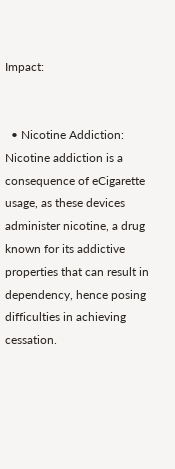Impact:


  • Nicotine Addiction: Nicotine addiction is a consequence of eCigarette usage, as these devices administer nicotine, a drug known for its addictive properties that can result in dependency, hence posing difficulties in achieving cessation.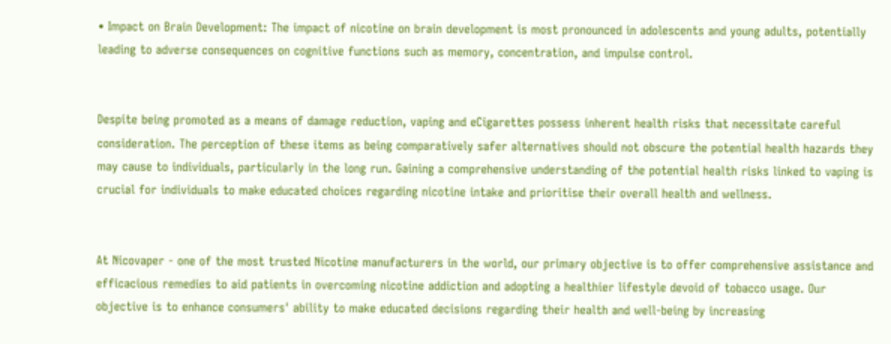• Impact on Brain Development: The impact of nicotine on brain development is most pronounced in adolescents and young adults, potentially leading to adverse consequences on cognitive functions such as memory, concentration, and impulse control.


Despite being promoted as a means of damage reduction, vaping and eCigarettes possess inherent health risks that necessitate careful consideration. The perception of these items as being comparatively safer alternatives should not obscure the potential health hazards they may cause to individuals, particularly in the long run. Gaining a comprehensive understanding of the potential health risks linked to vaping is crucial for individuals to make educated choices regarding nicotine intake and prioritise their overall health and wellness.


At Nicovaper - one of the most trusted Nicotine manufacturers in the world, our primary objective is to offer comprehensive assistance and efficacious remedies to aid patients in overcoming nicotine addiction and adopting a healthier lifestyle devoid of tobacco usage. Our objective is to enhance consumers' ability to make educated decisions regarding their health and well-being by increasing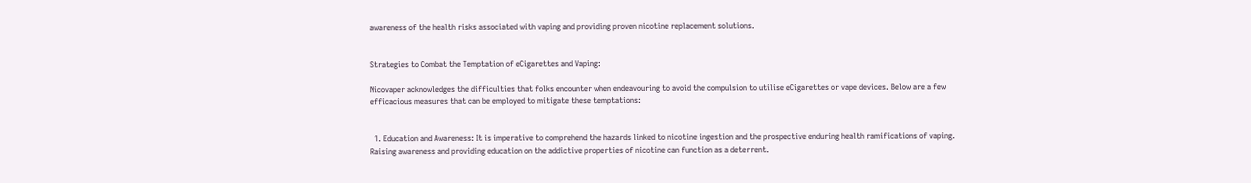awareness of the health risks associated with vaping and providing proven nicotine replacement solutions.


Strategies to Combat the Temptation of eCigarettes and Vaping:

Nicovaper acknowledges the difficulties that folks encounter when endeavouring to avoid the compulsion to utilise eCigarettes or vape devices. Below are a few efficacious measures that can be employed to mitigate these temptations:


  1. Education and Awareness: It is imperative to comprehend the hazards linked to nicotine ingestion and the prospective enduring health ramifications of vaping. Raising awareness and providing education on the addictive properties of nicotine can function as a deterrent.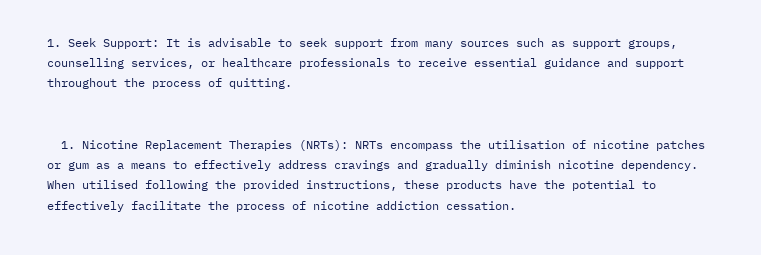1. Seek Support: It is advisable to seek support from many sources such as support groups, counselling services, or healthcare professionals to receive essential guidance and support throughout the process of quitting.


  1. Nicotine Replacement Therapies (NRTs): NRTs encompass the utilisation of nicotine patches or gum as a means to effectively address cravings and gradually diminish nicotine dependency. When utilised following the provided instructions, these products have the potential to effectively facilitate the process of nicotine addiction cessation.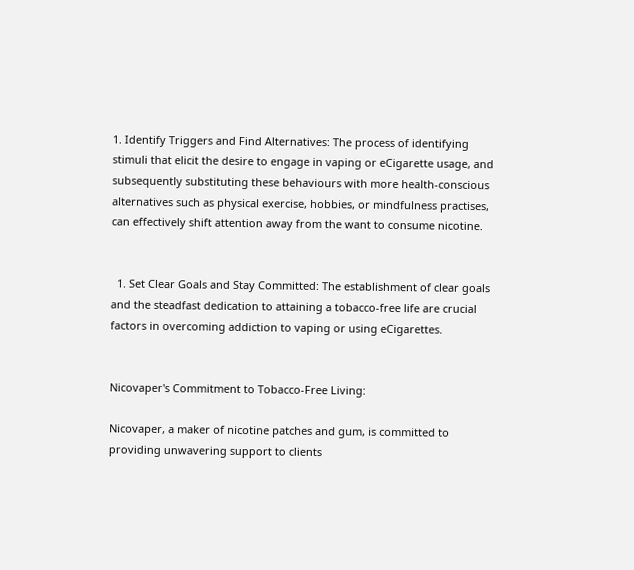1. Identify Triggers and Find Alternatives: The process of identifying stimuli that elicit the desire to engage in vaping or eCigarette usage, and subsequently substituting these behaviours with more health-conscious alternatives such as physical exercise, hobbies, or mindfulness practises, can effectively shift attention away from the want to consume nicotine.


  1. Set Clear Goals and Stay Committed: The establishment of clear goals and the steadfast dedication to attaining a tobacco-free life are crucial factors in overcoming addiction to vaping or using eCigarettes.


Nicovaper's Commitment to Tobacco-Free Living:

Nicovaper, a maker of nicotine patches and gum, is committed to providing unwavering support to clients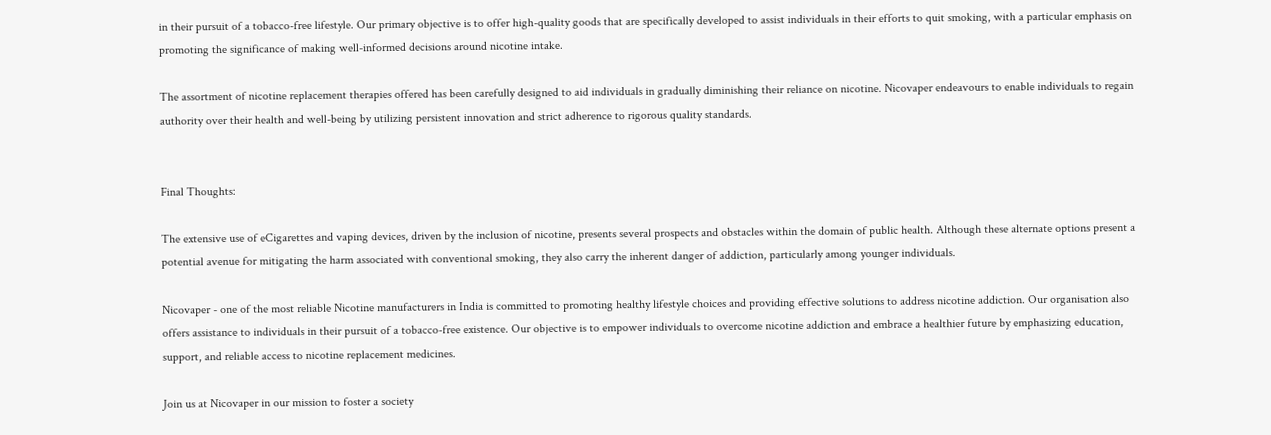in their pursuit of a tobacco-free lifestyle. Our primary objective is to offer high-quality goods that are specifically developed to assist individuals in their efforts to quit smoking, with a particular emphasis on promoting the significance of making well-informed decisions around nicotine intake.

The assortment of nicotine replacement therapies offered has been carefully designed to aid individuals in gradually diminishing their reliance on nicotine. Nicovaper endeavours to enable individuals to regain authority over their health and well-being by utilizing persistent innovation and strict adherence to rigorous quality standards.


Final Thoughts:

The extensive use of eCigarettes and vaping devices, driven by the inclusion of nicotine, presents several prospects and obstacles within the domain of public health. Although these alternate options present a potential avenue for mitigating the harm associated with conventional smoking, they also carry the inherent danger of addiction, particularly among younger individuals.

Nicovaper - one of the most reliable Nicotine manufacturers in India is committed to promoting healthy lifestyle choices and providing effective solutions to address nicotine addiction. Our organisation also offers assistance to individuals in their pursuit of a tobacco-free existence. Our objective is to empower individuals to overcome nicotine addiction and embrace a healthier future by emphasizing education, support, and reliable access to nicotine replacement medicines.

Join us at Nicovaper in our mission to foster a society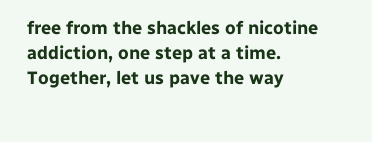free from the shackles of nicotine addiction, one step at a time. Together, let us pave the way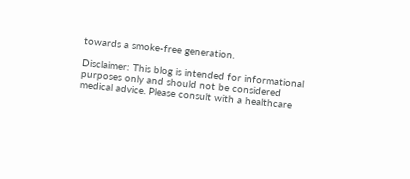towards a smoke-free generation.

Disclaimer: This blog is intended for informational purposes only and should not be considered medical advice. Please consult with a healthcare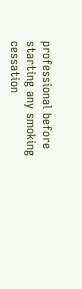professional before starting any smoking cessation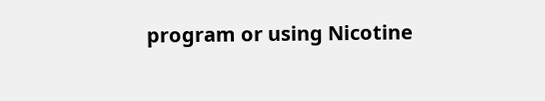program or using Nicotine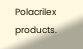Polacrilex products.